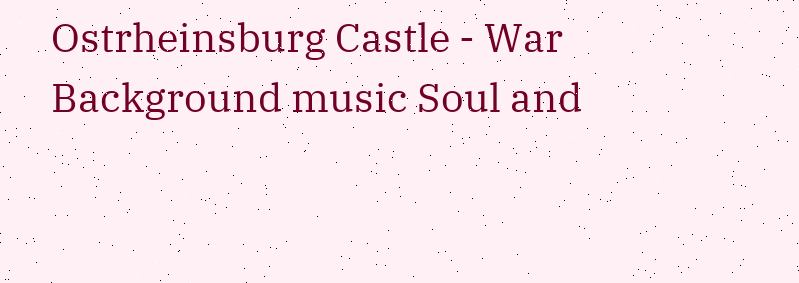Ostrheinsburg Castle - War
Background music Soul and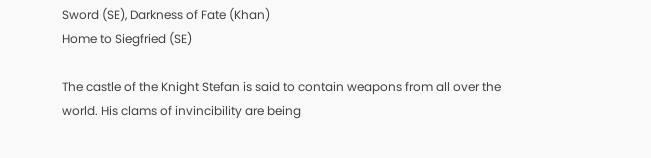Sword (SE), Darkness of Fate (Khan)
Home to Siegfried (SE)

The castle of the Knight Stefan is said to contain weapons from all over the world. His clams of invincibility are being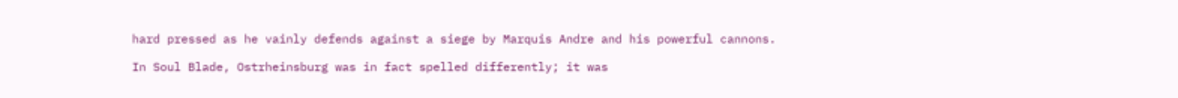hard pressed as he vainly defends against a siege by Marquis Andre and his powerful cannons.

In Soul Blade, Ostrheinsburg was in fact spelled differently; it was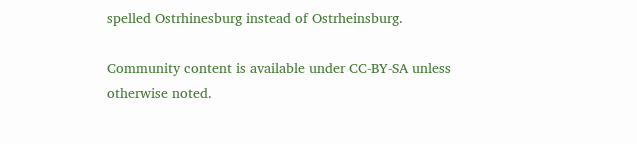spelled Ostrhinesburg instead of Ostrheinsburg.

Community content is available under CC-BY-SA unless otherwise noted.